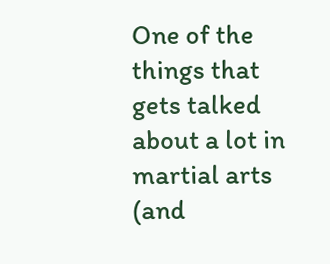One of the things that gets talked about a lot in martial arts (and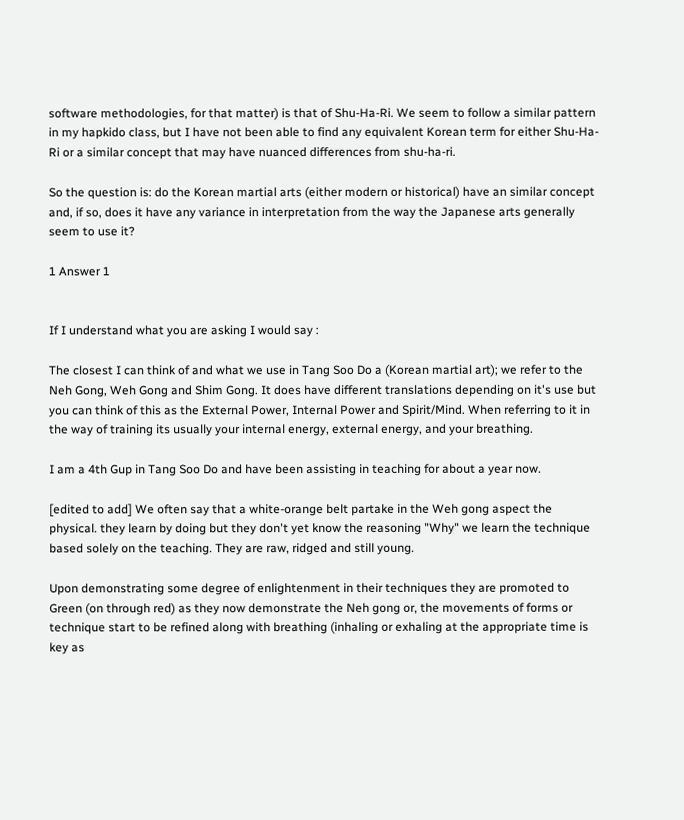software methodologies, for that matter) is that of Shu-Ha-Ri. We seem to follow a similar pattern in my hapkido class, but I have not been able to find any equivalent Korean term for either Shu-Ha-Ri or a similar concept that may have nuanced differences from shu-ha-ri.

So the question is: do the Korean martial arts (either modern or historical) have an similar concept and, if so, does it have any variance in interpretation from the way the Japanese arts generally seem to use it?

1 Answer 1


If I understand what you are asking I would say :

The closest I can think of and what we use in Tang Soo Do a (Korean martial art); we refer to the Neh Gong, Weh Gong and Shim Gong. It does have different translations depending on it's use but you can think of this as the External Power, Internal Power and Spirit/Mind. When referring to it in the way of training its usually your internal energy, external energy, and your breathing.

I am a 4th Gup in Tang Soo Do and have been assisting in teaching for about a year now.

[edited to add] We often say that a white-orange belt partake in the Weh gong aspect the physical. they learn by doing but they don't yet know the reasoning "Why" we learn the technique based solely on the teaching. They are raw, ridged and still young.

Upon demonstrating some degree of enlightenment in their techniques they are promoted to Green (on through red) as they now demonstrate the Neh gong or, the movements of forms or technique start to be refined along with breathing (inhaling or exhaling at the appropriate time is key as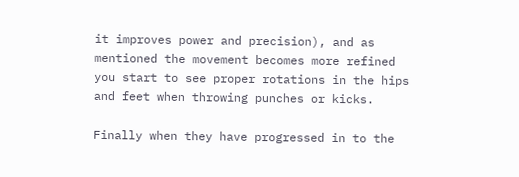it improves power and precision), and as mentioned the movement becomes more refined you start to see proper rotations in the hips and feet when throwing punches or kicks.

Finally when they have progressed in to the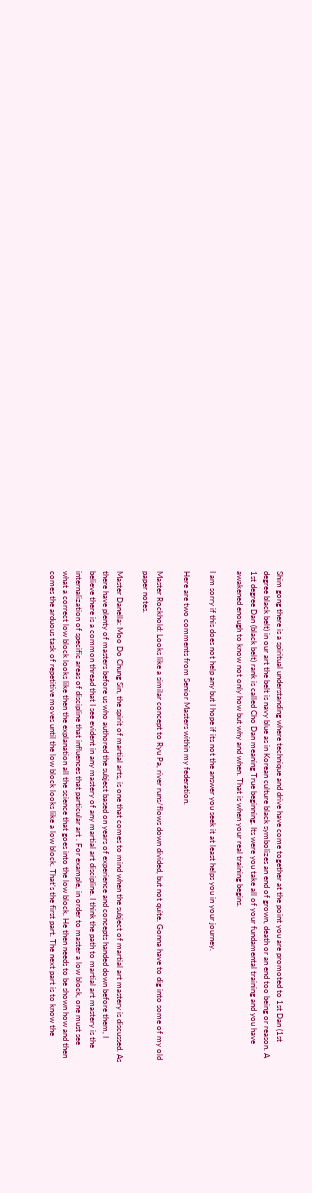Shim gong there is a spiritual understanding where technique and drive have come together at the point you are promoted to 1st Dan (1st degree black belt) in our art the belt is navy blue as in Korean culture black symbolizes an end of grown, death or an end too being or reason. A 1st degree Dan (black belt) rank is called Cho Dan meaning True beginning. Its were you take all of your fundamental training and you have awakened enough to know not only how but why and when. That is when your real training begins.

I am sorry if this does not help any but I hope if its not the answer you seek it at least helps you in your journey.

Here are two comments from Senior Masters within my federation.

Master Rockhold: Looks like a similar concept to Ryu Pa, river runs/flows down divided, but not quite. Gonna have to dig into some of my old paper notes.

Master Danella: Moo Do Chung Sin, the spirit of martial arts, is one that comes to mind when the subject of martial art mastery is discussed. As there have plenty of masters before us who authored the subject based on years of experience and concepts handed down before them, I believe there is a common thread that I see evident in any mastery of any martial art discipline. I think the path to martial art mastery is the internalization of specific areas of discipline that influences that particular art . For example, in order to master a low block, one must see what a correct low block looks like then the explanation all the science that goes into the low block. He then needs to be shown how and then comes the arduous task of repetitive moves until the low block looks like a low block. That’s the first part. The next part is to know the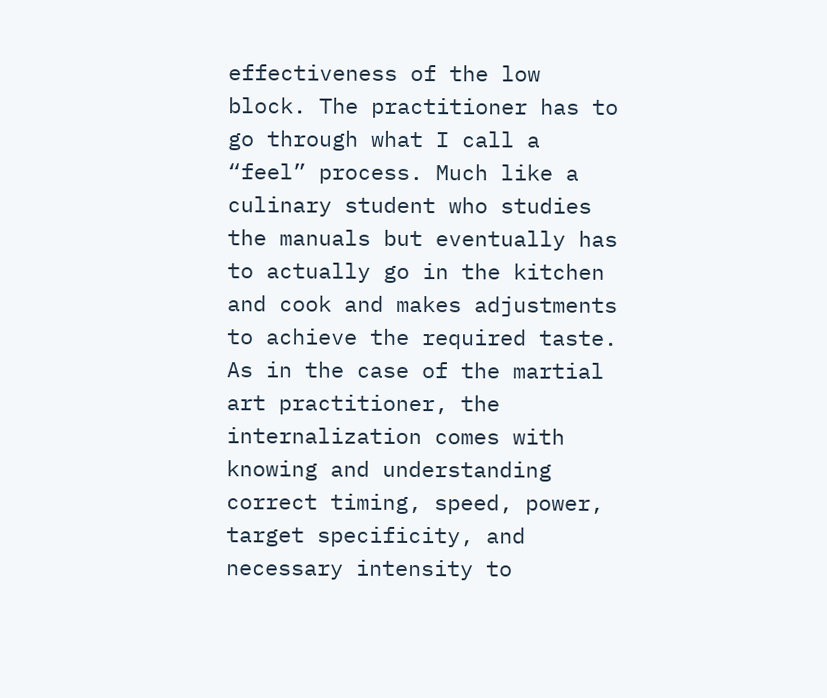effectiveness of the low block. The practitioner has to go through what I call a “feel” process. Much like a culinary student who studies the manuals but eventually has to actually go in the kitchen and cook and makes adjustments to achieve the required taste. As in the case of the martial art practitioner, the internalization comes with knowing and understanding correct timing, speed, power, target specificity, and necessary intensity to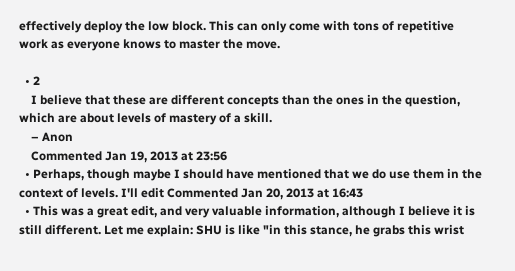effectively deploy the low block. This can only come with tons of repetitive work as everyone knows to master the move.

  • 2
    I believe that these are different concepts than the ones in the question, which are about levels of mastery of a skill.
    – Anon
    Commented Jan 19, 2013 at 23:56
  • Perhaps, though maybe I should have mentioned that we do use them in the context of levels. I'll edit Commented Jan 20, 2013 at 16:43
  • This was a great edit, and very valuable information, although I believe it is still different. Let me explain: SHU is like "in this stance, he grabs this wrist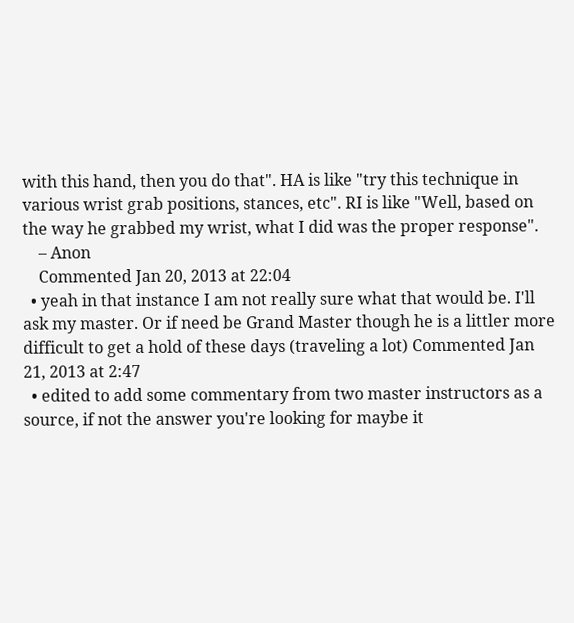with this hand, then you do that". HA is like "try this technique in various wrist grab positions, stances, etc". RI is like "Well, based on the way he grabbed my wrist, what I did was the proper response".
    – Anon
    Commented Jan 20, 2013 at 22:04
  • yeah in that instance I am not really sure what that would be. I'll ask my master. Or if need be Grand Master though he is a littler more difficult to get a hold of these days (traveling a lot) Commented Jan 21, 2013 at 2:47
  • edited to add some commentary from two master instructors as a source, if not the answer you're looking for maybe it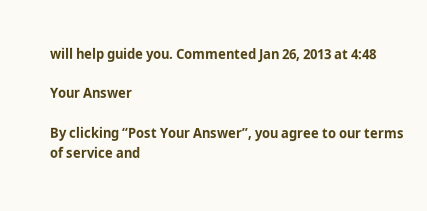will help guide you. Commented Jan 26, 2013 at 4:48

Your Answer

By clicking “Post Your Answer”, you agree to our terms of service and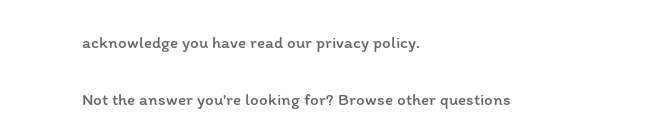acknowledge you have read our privacy policy.

Not the answer you're looking for? Browse other questions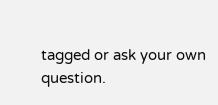tagged or ask your own question.